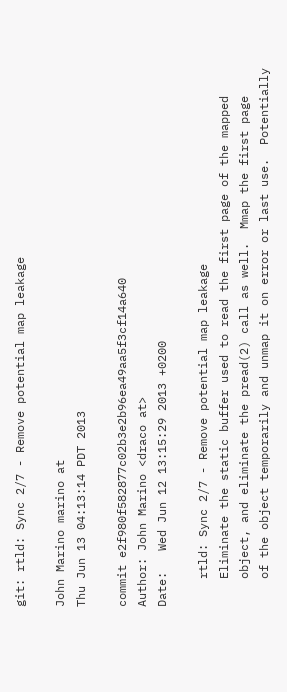git: rtld: Sync 2/7 - Remove potential map leakage

John Marino marino at
Thu Jun 13 04:13:14 PDT 2013

commit e2f980f582877c02b3e2b96ea49aa5f3cf14a640
Author: John Marino <draco at>
Date:   Wed Jun 12 13:15:29 2013 +0200

    rtld: Sync 2/7 - Remove potential map leakage
    Eliminate the static buffer used to read the first page of the mapped
    object, and eliminate the pread(2) call as well.  Mmap the first page
    of the object temporarily and unmap it on error or last use.  Potentially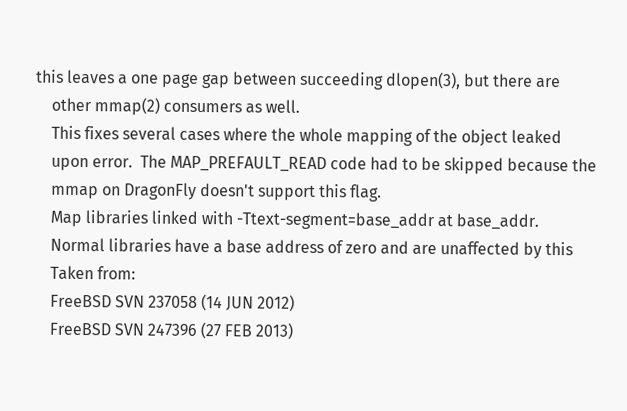this leaves a one page gap between succeeding dlopen(3), but there are
    other mmap(2) consumers as well.
    This fixes several cases where the whole mapping of the object leaked
    upon error.  The MAP_PREFAULT_READ code had to be skipped because the
    mmap on DragonFly doesn't support this flag.
    Map libraries linked with -Ttext-segment=base_addr at base_addr.
    Normal libraries have a base address of zero and are unaffected by this
    Taken from:
    FreeBSD SVN 237058 (14 JUN 2012)
    FreeBSD SVN 247396 (27 FEB 2013)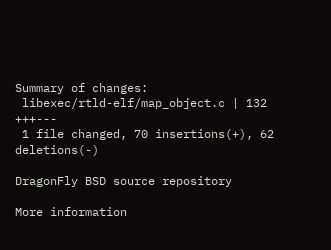Summary of changes:
 libexec/rtld-elf/map_object.c | 132 +++---
 1 file changed, 70 insertions(+), 62 deletions(-)

DragonFly BSD source repository

More information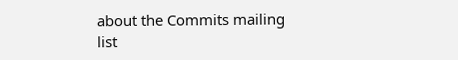about the Commits mailing list